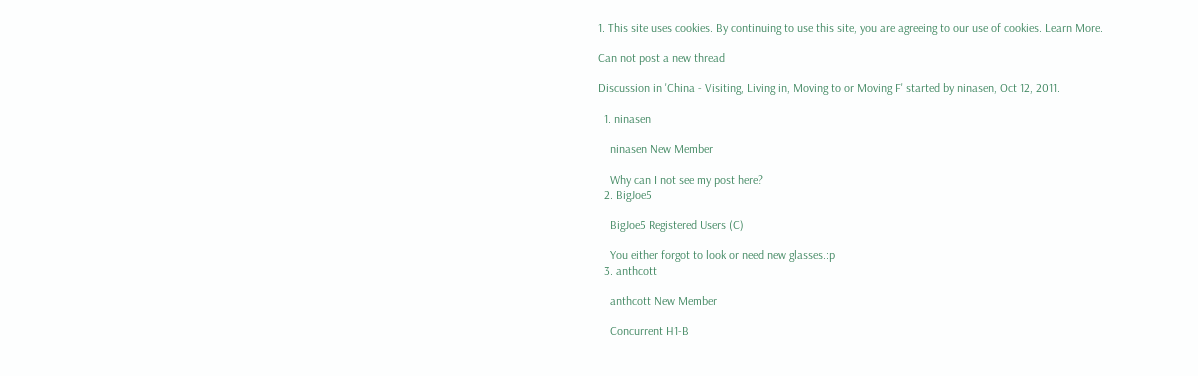1. This site uses cookies. By continuing to use this site, you are agreeing to our use of cookies. Learn More.

Can not post a new thread

Discussion in 'China - Visiting, Living in, Moving to or Moving F' started by ninasen, Oct 12, 2011.

  1. ninasen

    ninasen New Member

    Why can I not see my post here?
  2. BigJoe5

    BigJoe5 Registered Users (C)

    You either forgot to look or need new glasses.:p
  3. anthcott

    anthcott New Member

    Concurrent H1-B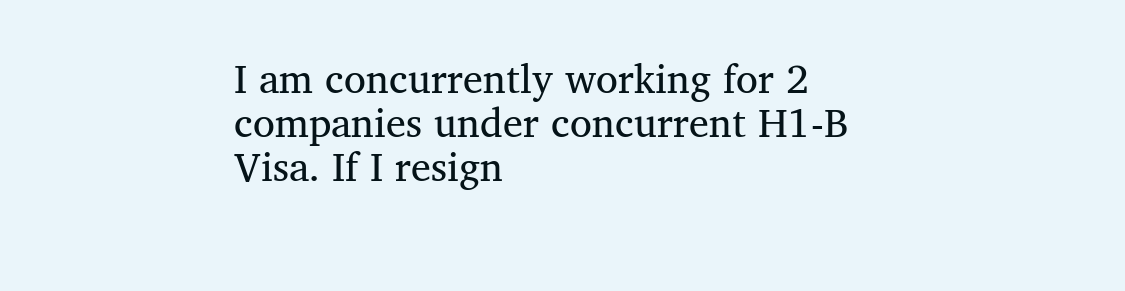I am concurrently working for 2 companies under concurrent H1-B Visa. If I resign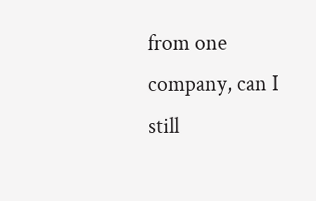from one company, can I still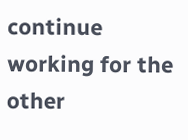continue working for the other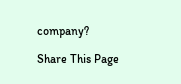company?

Share This Page